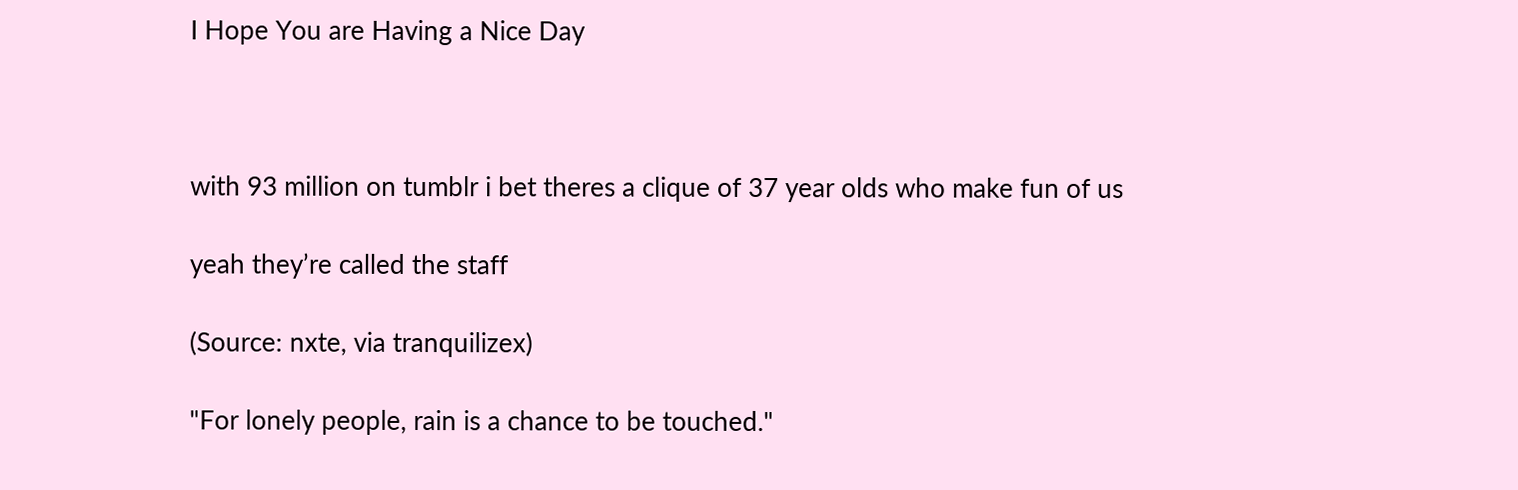I Hope You are Having a Nice Day



with 93 million on tumblr i bet theres a clique of 37 year olds who make fun of us

yeah they’re called the staff

(Source: nxte, via tranquilizex)

"For lonely people, rain is a chance to be touched."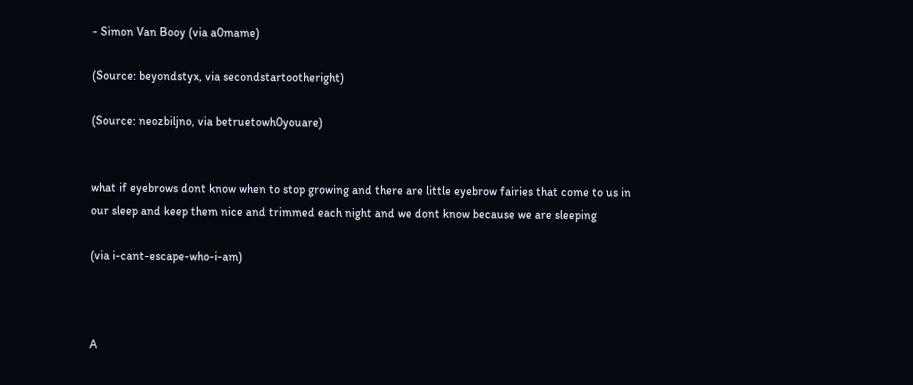- Simon Van Booy (via a0mame)

(Source: beyondstyx, via secondstartootheright)

(Source: neozbiljno, via betruetowh0youare)


what if eyebrows dont know when to stop growing and there are little eyebrow fairies that come to us in our sleep and keep them nice and trimmed each night and we dont know because we are sleeping

(via i-cant-escape-who-i-am)



A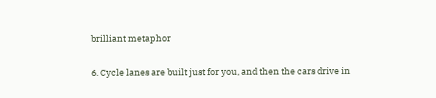brilliant metaphor

6. Cycle lanes are built just for you, and then the cars drive in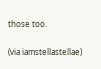those too.

(via iamstellastellae)